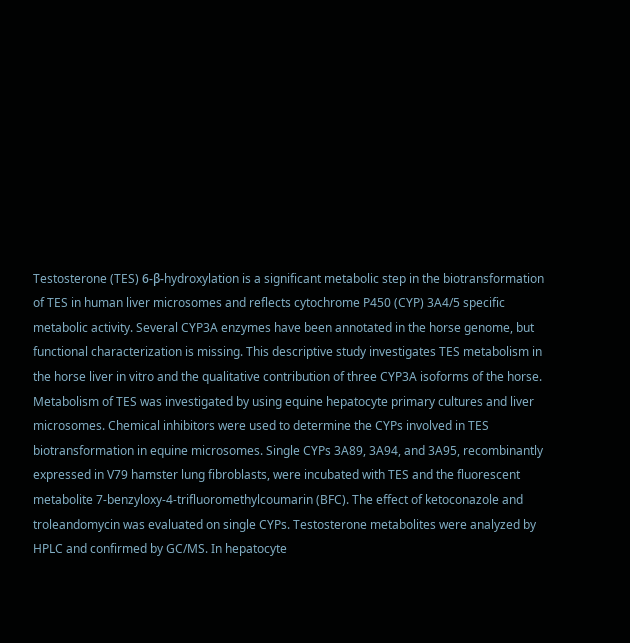Testosterone (TES) 6-β-hydroxylation is a significant metabolic step in the biotransformation of TES in human liver microsomes and reflects cytochrome P450 (CYP) 3A4/5 specific metabolic activity. Several CYP3A enzymes have been annotated in the horse genome, but functional characterization is missing. This descriptive study investigates TES metabolism in the horse liver in vitro and the qualitative contribution of three CYP3A isoforms of the horse. Metabolism of TES was investigated by using equine hepatocyte primary cultures and liver microsomes. Chemical inhibitors were used to determine the CYPs involved in TES biotransformation in equine microsomes. Single CYPs 3A89, 3A94, and 3A95, recombinantly expressed in V79 hamster lung fibroblasts, were incubated with TES and the fluorescent metabolite 7-benzyloxy-4-trifluoromethylcoumarin (BFC). The effect of ketoconazole and troleandomycin was evaluated on single CYPs. Testosterone metabolites were analyzed by HPLC and confirmed by GC/MS. In hepatocyte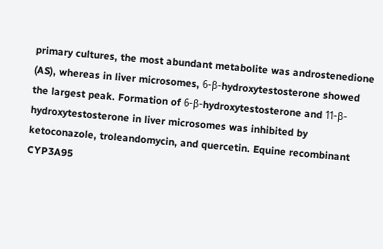primary cultures, the most abundant metabolite was androstenedione (AS), whereas in liver microsomes, 6-β-hydroxytestosterone showed the largest peak. Formation of 6-β-hydroxytestosterone and 11-β-hydroxytestosterone in liver microsomes was inhibited by ketoconazole, troleandomycin, and quercetin. Equine recombinant CYP3A95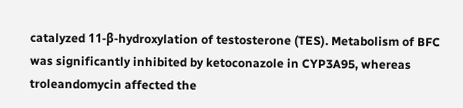catalyzed 11-β-hydroxylation of testosterone (TES). Metabolism of BFC was significantly inhibited by ketoconazole in CYP3A95, whereas troleandomycin affected the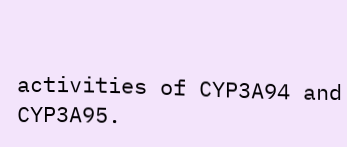activities of CYP3A94 and CYP3A95.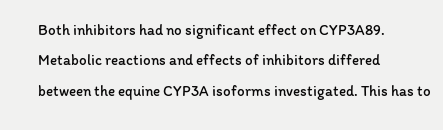Both inhibitors had no significant effect on CYP3A89. Metabolic reactions and effects of inhibitors differed between the equine CYP3A isoforms investigated. This has to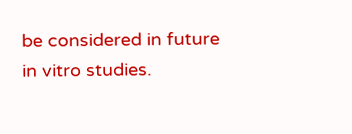be considered in future in vitro studies.